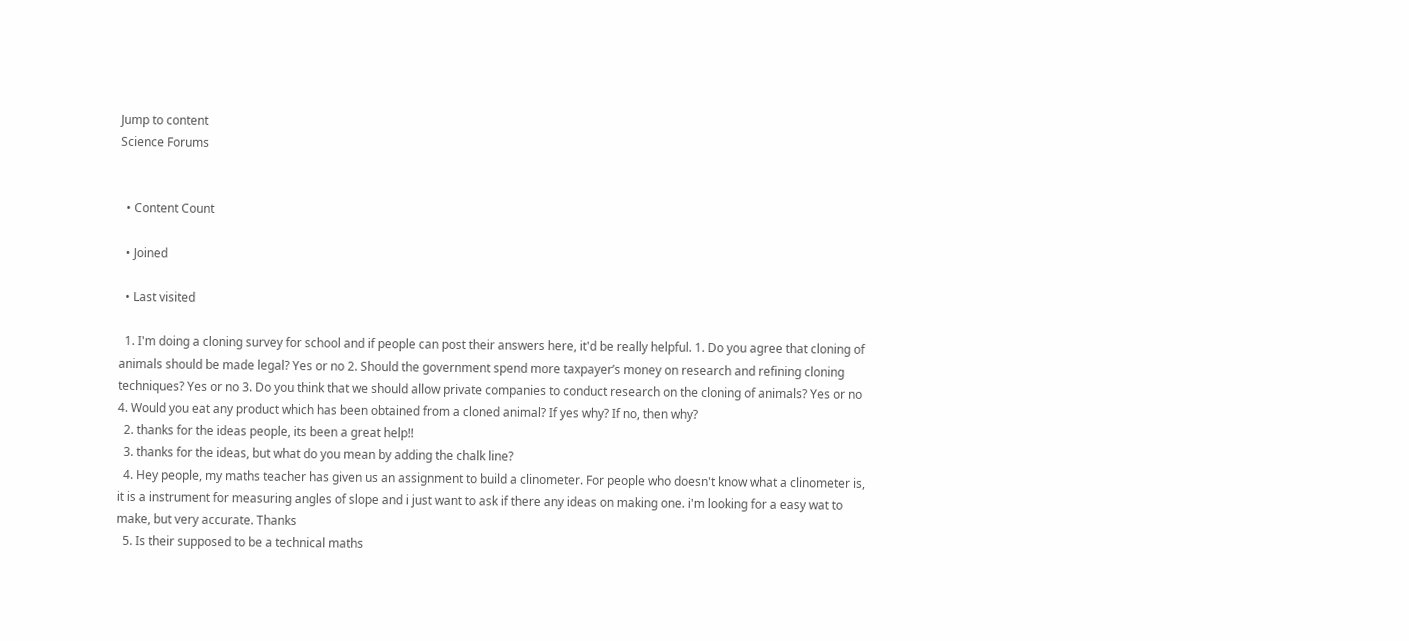Jump to content
Science Forums


  • Content Count

  • Joined

  • Last visited

  1. I'm doing a cloning survey for school and if people can post their answers here, it'd be really helpful. 1. Do you agree that cloning of animals should be made legal? Yes or no 2. Should the government spend more taxpayer’s money on research and refining cloning techniques? Yes or no 3. Do you think that we should allow private companies to conduct research on the cloning of animals? Yes or no 4. Would you eat any product which has been obtained from a cloned animal? If yes why? If no, then why?
  2. thanks for the ideas people, its been a great help!!
  3. thanks for the ideas, but what do you mean by adding the chalk line?
  4. Hey people, my maths teacher has given us an assignment to build a clinometer. For people who doesn't know what a clinometer is, it is a instrument for measuring angles of slope and i just want to ask if there any ideas on making one. i'm looking for a easy wat to make, but very accurate. Thanks
  5. Is their supposed to be a technical maths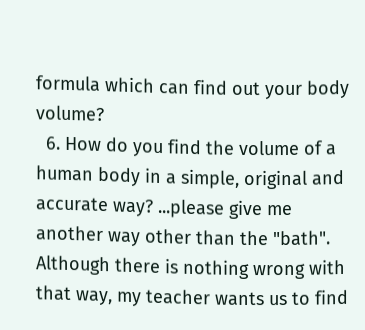formula which can find out your body volume?
  6. How do you find the volume of a human body in a simple, original and accurate way? ...please give me another way other than the "bath". Although there is nothing wrong with that way, my teacher wants us to find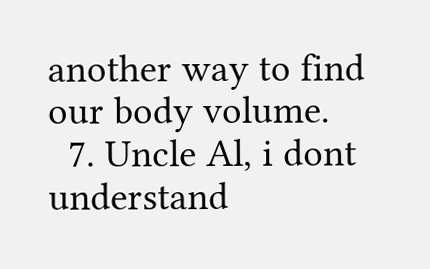another way to find our body volume.
  7. Uncle Al, i dont understand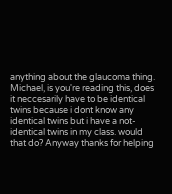anything about the glaucoma thing. Michael, is you're reading this, does it neccesarily have to be identical twins because i dont know any identical twins but i have a not-identical twins in my class. would that do? Anyway thanks for helping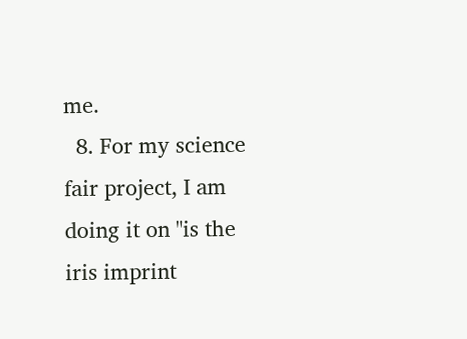me.
  8. For my science fair project, I am doing it on "is the iris imprint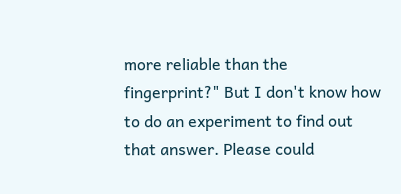more reliable than the fingerprint?" But I don't know how to do an experiment to find out that answer. Please could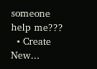someone help me???
  • Create New...